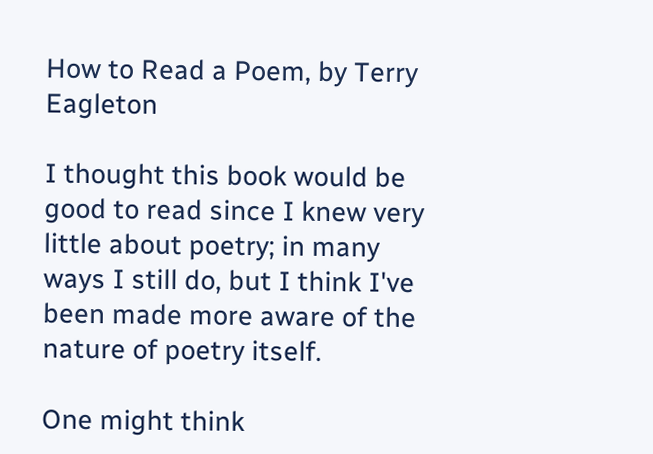How to Read a Poem, by Terry Eagleton

I thought this book would be good to read since I knew very little about poetry; in many ways I still do, but I think I've been made more aware of the nature of poetry itself.

One might think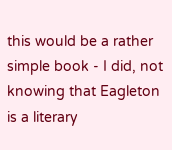this would be a rather simple book - I did, not knowing that Eagleton is a literary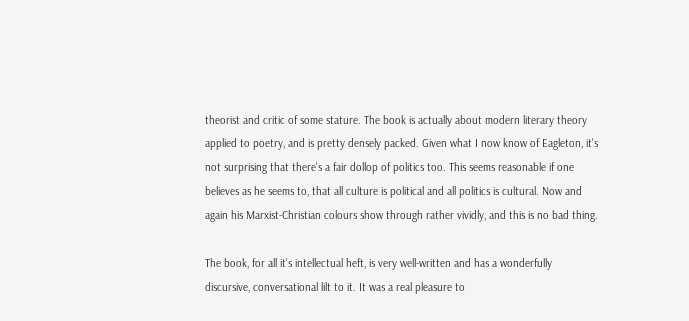theorist and critic of some stature. The book is actually about modern literary theory applied to poetry, and is pretty densely packed. Given what I now know of Eagleton, it's not surprising that there's a fair dollop of politics too. This seems reasonable if one believes as he seems to, that all culture is political and all politics is cultural. Now and again his Marxist-Christian colours show through rather vividly, and this is no bad thing.

The book, for all it's intellectual heft, is very well-written and has a wonderfully discursive, conversational lilt to it. It was a real pleasure to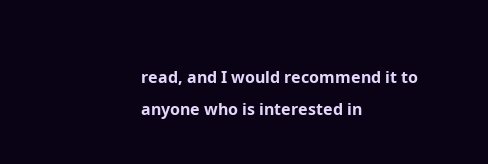read, and I would recommend it to anyone who is interested in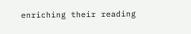enriching their reading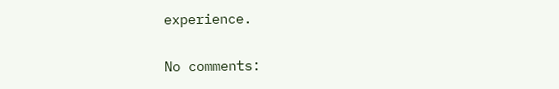experience.

No comments: